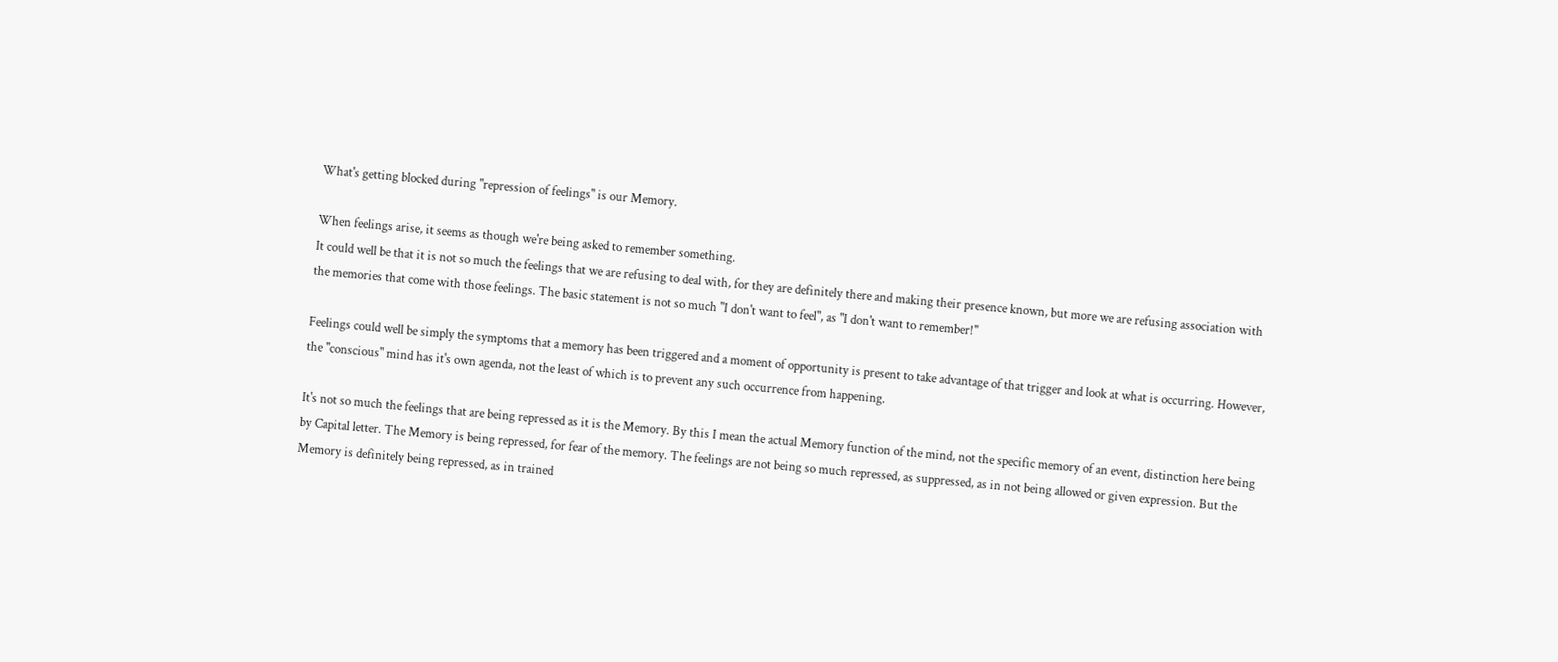What's getting blocked during "repression of feelings" is our Memory.

When feelings arise, it seems as though we're being asked to remember something.
It could well be that it is not so much the feelings that we are refusing to deal with, for they are definitely there and making their presence known, but more we are refusing association with the memories that come with those feelings. The basic statement is not so much "I don't want to feel", as "I don't want to remember!"

Feelings could well be simply the symptoms that a memory has been triggered and a moment of opportunity is present to take advantage of that trigger and look at what is occurring. However, the "conscious" mind has it's own agenda, not the least of which is to prevent any such occurrence from happening.

It's not so much the feelings that are being repressed as it is the Memory. By this I mean the actual Memory function of the mind, not the specific memory of an event, distinction here being by Capital letter. The Memory is being repressed, for fear of the memory. The feelings are not being so much repressed, as suppressed, as in not being allowed or given expression. But the Memory is definitely being repressed, as in trained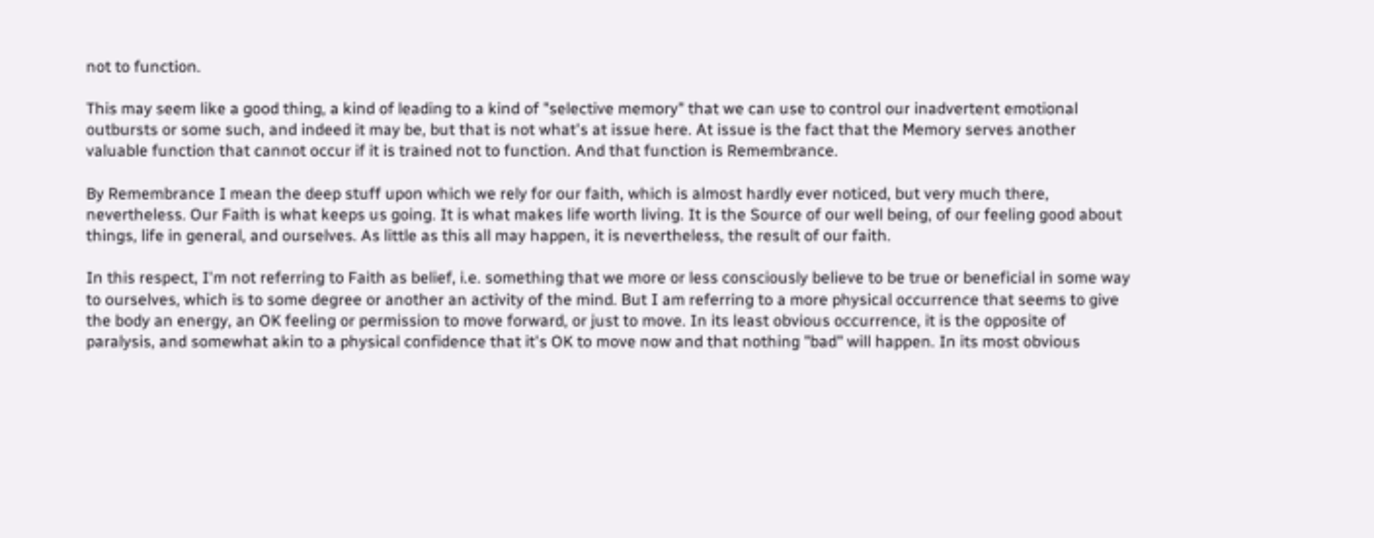not to function.

This may seem like a good thing, a kind of leading to a kind of "selective memory" that we can use to control our inadvertent emotional outbursts or some such, and indeed it may be, but that is not what's at issue here. At issue is the fact that the Memory serves another valuable function that cannot occur if it is trained not to function. And that function is Remembrance.

By Remembrance I mean the deep stuff upon which we rely for our faith, which is almost hardly ever noticed, but very much there, nevertheless. Our Faith is what keeps us going. It is what makes life worth living. It is the Source of our well being, of our feeling good about things, life in general, and ourselves. As little as this all may happen, it is nevertheless, the result of our faith.

In this respect, I'm not referring to Faith as belief, i.e. something that we more or less consciously believe to be true or beneficial in some way to ourselves, which is to some degree or another an activity of the mind. But I am referring to a more physical occurrence that seems to give the body an energy, an OK feeling or permission to move forward, or just to move. In its least obvious occurrence, it is the opposite of paralysis, and somewhat akin to a physical confidence that it's OK to move now and that nothing "bad" will happen. In its most obvious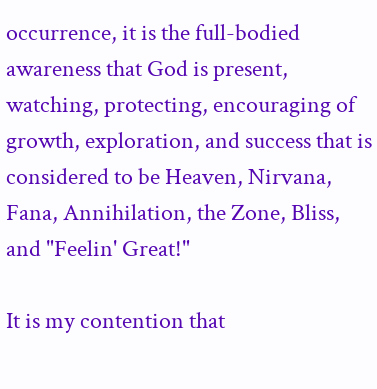occurrence, it is the full-bodied awareness that God is present, watching, protecting, encouraging of growth, exploration, and success that is considered to be Heaven, Nirvana, Fana, Annihilation, the Zone, Bliss, and "Feelin' Great!"

It is my contention that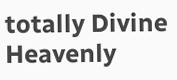totally Divine Heavenly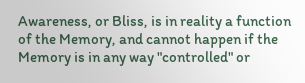Awareness, or Bliss, is in reality a function of the Memory, and cannot happen if the Memory is in any way "controlled" or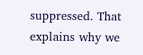suppressed. That explains why we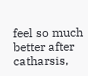feel so much better after catharsis,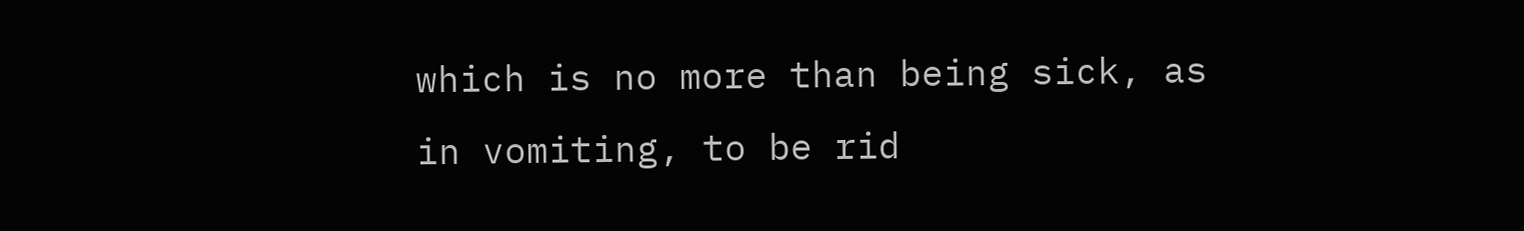which is no more than being sick, as in vomiting, to be rid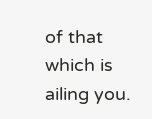of that which is ailing you.